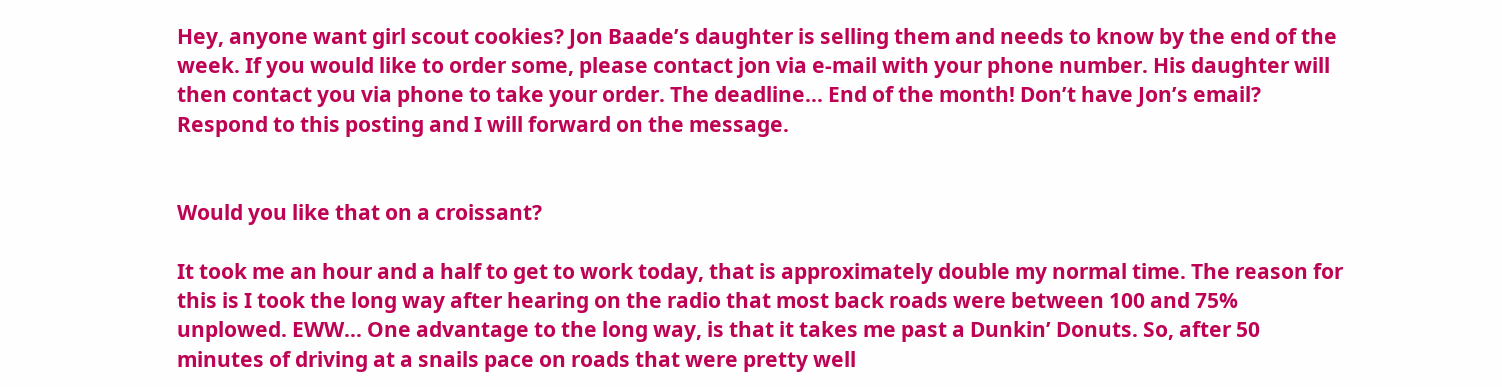Hey, anyone want girl scout cookies? Jon Baade’s daughter is selling them and needs to know by the end of the week. If you would like to order some, please contact jon via e-mail with your phone number. His daughter will then contact you via phone to take your order. The deadline… End of the month! Don’t have Jon’s email? Respond to this posting and I will forward on the message.


Would you like that on a croissant?

It took me an hour and a half to get to work today, that is approximately double my normal time. The reason for this is I took the long way after hearing on the radio that most back roads were between 100 and 75% unplowed. EWW… One advantage to the long way, is that it takes me past a Dunkin’ Donuts. So, after 50 minutes of driving at a snails pace on roads that were pretty well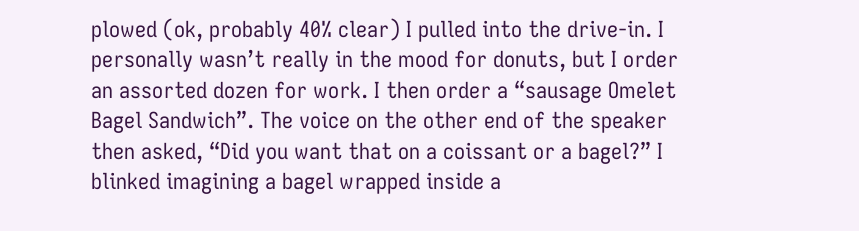plowed (ok, probably 40% clear) I pulled into the drive-in. I personally wasn’t really in the mood for donuts, but I order an assorted dozen for work. I then order a “sausage Omelet Bagel Sandwich”. The voice on the other end of the speaker then asked, “Did you want that on a coissant or a bagel?” I blinked imagining a bagel wrapped inside a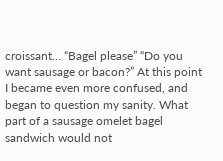croissant… “Bagel please” “Do you want sausage or bacon?” At this point I became even more confused, and began to question my sanity. What part of a sausage omelet bagel sandwich would not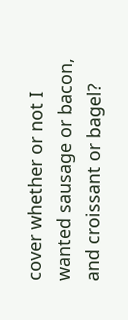cover whether or not I wanted sausage or bacon, and croissant or bagel?